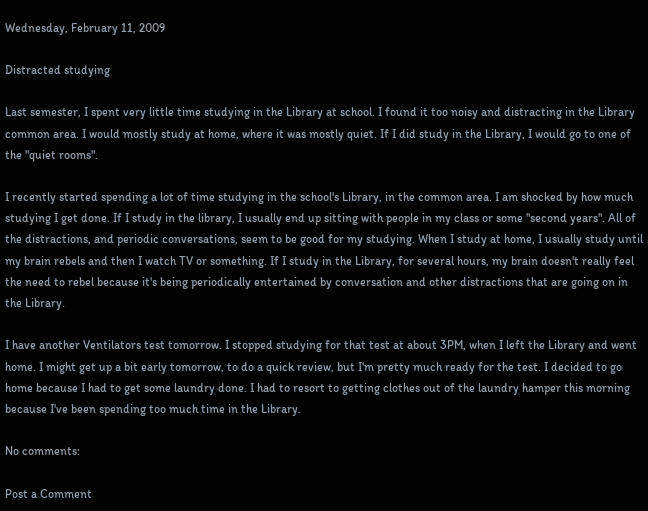Wednesday, February 11, 2009

Distracted studying

Last semester, I spent very little time studying in the Library at school. I found it too noisy and distracting in the Library common area. I would mostly study at home, where it was mostly quiet. If I did study in the Library, I would go to one of the "quiet rooms".

I recently started spending a lot of time studying in the school's Library, in the common area. I am shocked by how much studying I get done. If I study in the library, I usually end up sitting with people in my class or some "second years". All of the distractions, and periodic conversations, seem to be good for my studying. When I study at home, I usually study until my brain rebels and then I watch TV or something. If I study in the Library, for several hours, my brain doesn't really feel the need to rebel because it's being periodically entertained by conversation and other distractions that are going on in the Library.

I have another Ventilators test tomorrow. I stopped studying for that test at about 3PM, when I left the Library and went home. I might get up a bit early tomorrow, to do a quick review, but I'm pretty much ready for the test. I decided to go home because I had to get some laundry done. I had to resort to getting clothes out of the laundry hamper this morning because I've been spending too much time in the Library.

No comments:

Post a Comment